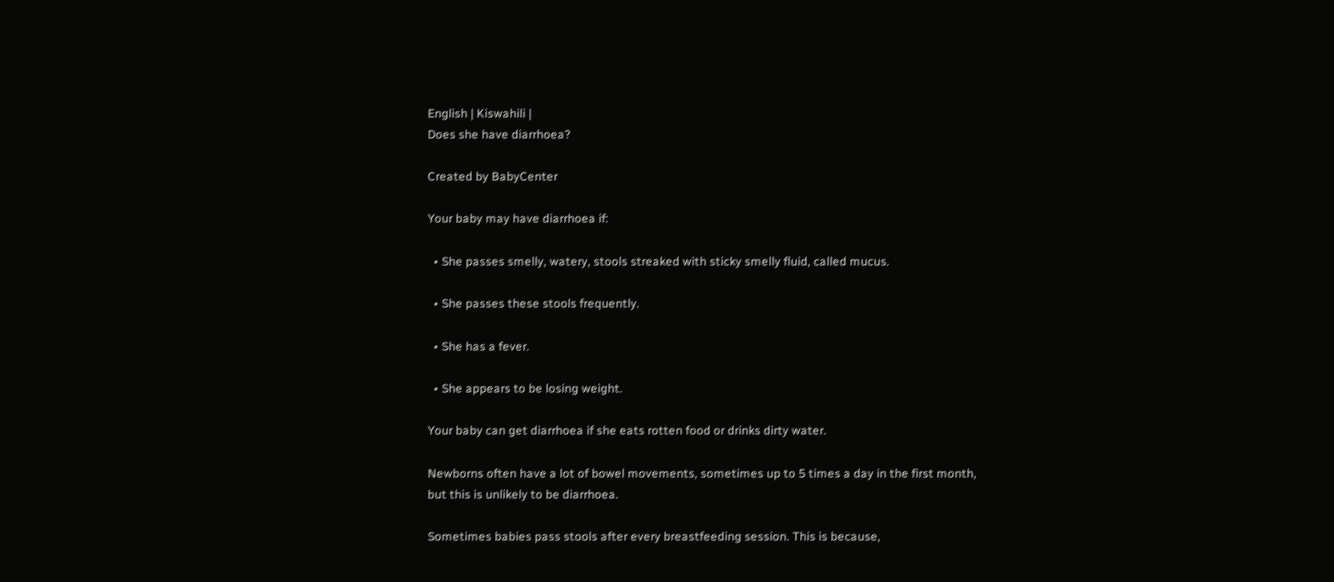English | Kiswahili |
Does she have diarrhoea?

Created by BabyCenter

Your baby may have diarrhoea if:

  • She passes smelly, watery, stools streaked with sticky smelly fluid, called mucus.

  • She passes these stools frequently.

  • She has a fever.

  • She appears to be losing weight.

Your baby can get diarrhoea if she eats rotten food or drinks dirty water.

Newborns often have a lot of bowel movements, sometimes up to 5 times a day in the first month, but this is unlikely to be diarrhoea.

Sometimes babies pass stools after every breastfeeding session. This is because,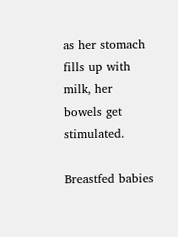as her stomach fills up with milk, her bowels get stimulated.

Breastfed babies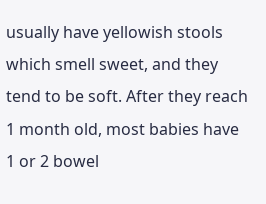usually have yellowish stools which smell sweet, and they tend to be soft. After they reach 1 month old, most babies have 1 or 2 bowel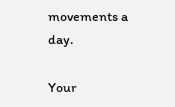movements a day.

Your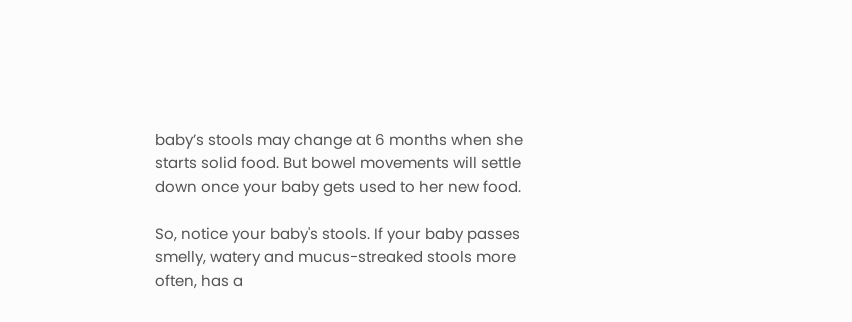baby’s stools may change at 6 months when she starts solid food. But bowel movements will settle down once your baby gets used to her new food.

So, notice your baby's stools. If your baby passes smelly, watery and mucus-streaked stools more often, has a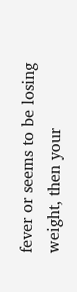fever or seems to be losing weight, then your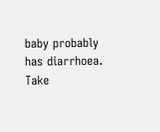baby probably has diarrhoea. Take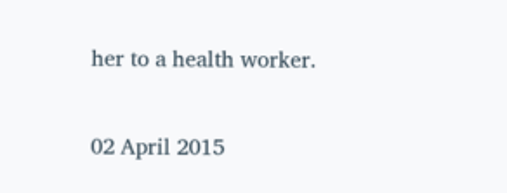her to a health worker.

02 April 2015